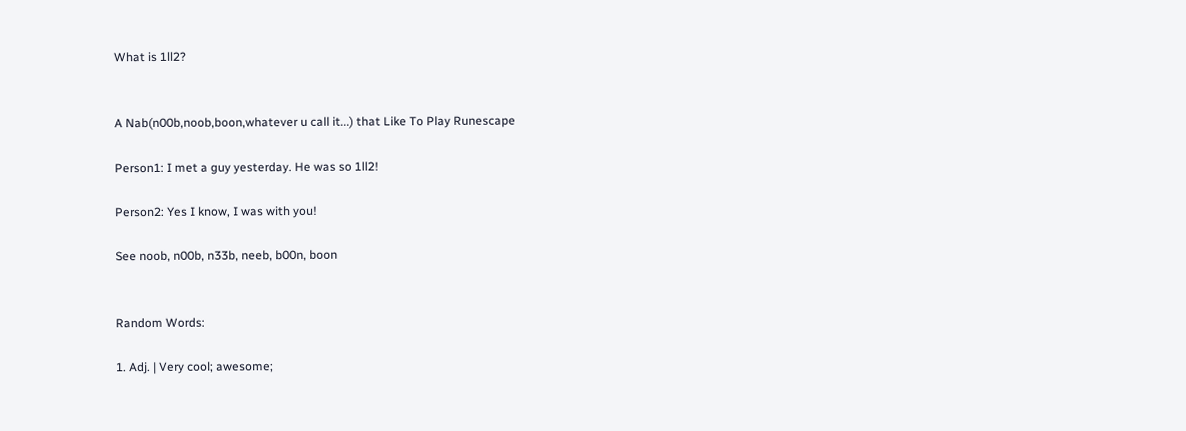What is 1ll2?


A Nab(n00b,noob,boon,whatever u call it...) that Like To Play Runescape

Person1: I met a guy yesterday. He was so 1ll2!

Person2: Yes I know, I was with you!

See noob, n00b, n33b, neeb, b00n, boon


Random Words:

1. Adj. | Very cool; awesome;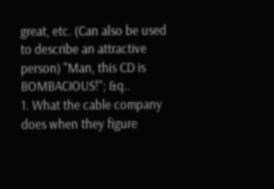great, etc. (Can also be used to describe an attractive person) "Man, this CD is BOMBACIOUS!"; &q..
1. What the cable company does when they figure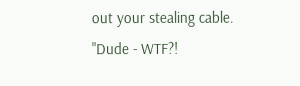out your stealing cable. "Dude - WTF?!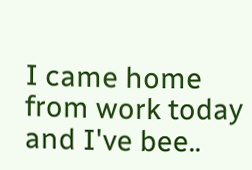I came home from work today and I've bee..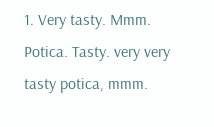1. Very tasty. Mmm. Potica. Tasty. very very tasty potica, mmm.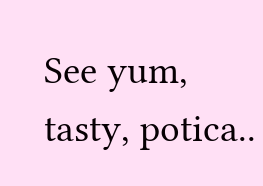See yum, tasty, potica..